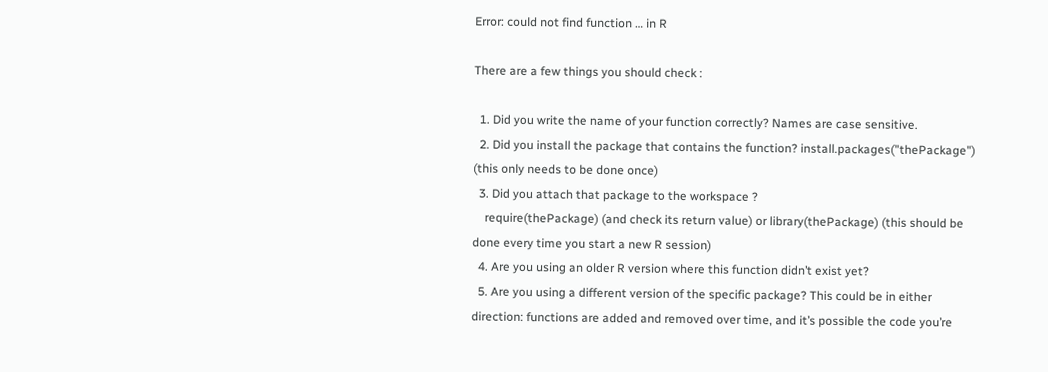Error: could not find function … in R

There are a few things you should check :

  1. Did you write the name of your function correctly? Names are case sensitive.
  2. Did you install the package that contains the function? install.packages("thePackage") (this only needs to be done once)
  3. Did you attach that package to the workspace ?
    require(thePackage) (and check its return value) or library(thePackage) (this should be done every time you start a new R session)
  4. Are you using an older R version where this function didn’t exist yet?
  5. Are you using a different version of the specific package? This could be in either direction: functions are added and removed over time, and it’s possible the code you’re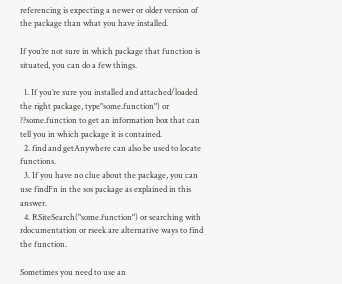referencing is expecting a newer or older version of the package than what you have installed.

If you’re not sure in which package that function is situated, you can do a few things.

  1. If you’re sure you installed and attached/loaded the right package, type"some.function") or ??some.function to get an information box that can tell you in which package it is contained.
  2. find and getAnywhere can also be used to locate functions.
  3. If you have no clue about the package, you can use findFn in the sos package as explained in this answer.
  4. RSiteSearch("some.function") or searching with rdocumentation or rseek are alternative ways to find the function.

Sometimes you need to use an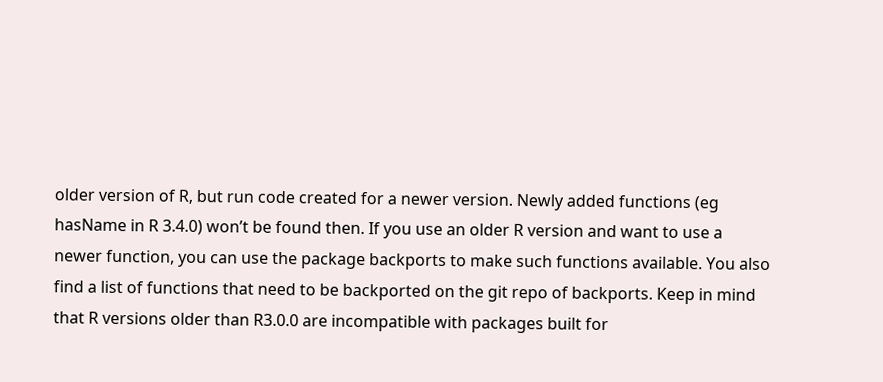older version of R, but run code created for a newer version. Newly added functions (eg hasName in R 3.4.0) won’t be found then. If you use an older R version and want to use a newer function, you can use the package backports to make such functions available. You also find a list of functions that need to be backported on the git repo of backports. Keep in mind that R versions older than R3.0.0 are incompatible with packages built for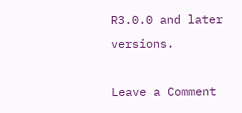R3.0.0 and later versions.

Leave a Comment